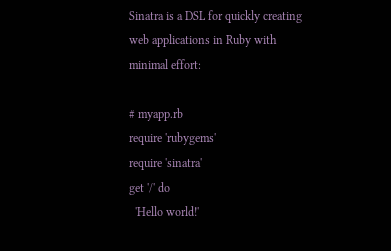Sinatra is a DSL for quickly creating web applications in Ruby with minimal effort:

# myapp.rb
require 'rubygems'
require 'sinatra'
get '/' do
  'Hello world!'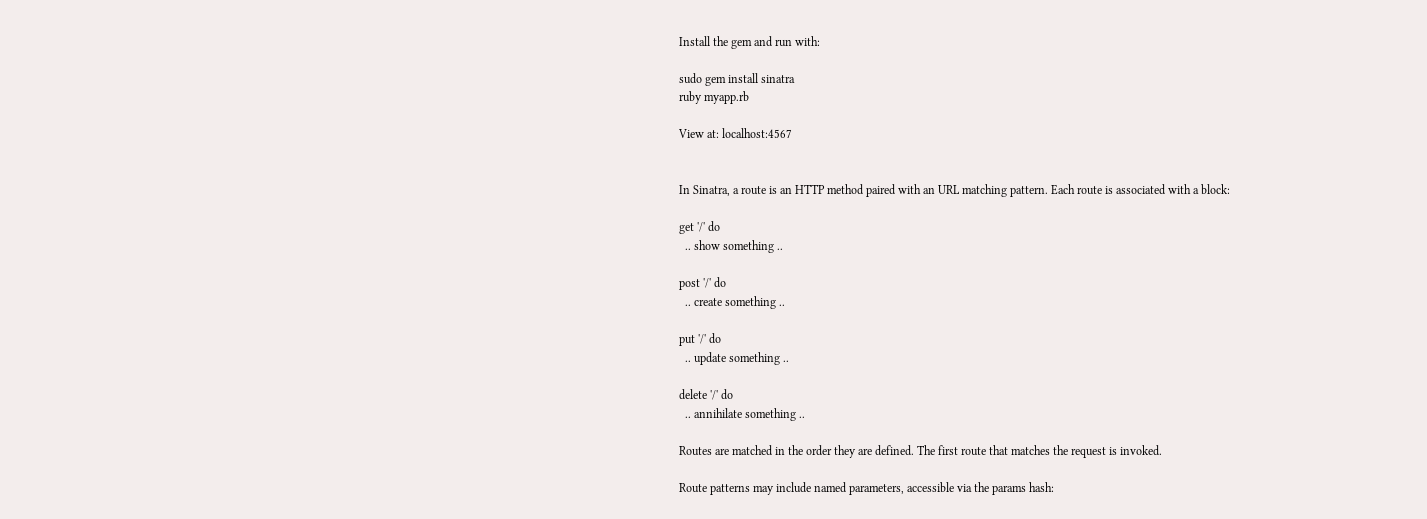Install the gem and run with:

sudo gem install sinatra
ruby myapp.rb

View at: localhost:4567


In Sinatra, a route is an HTTP method paired with an URL matching pattern. Each route is associated with a block:

get '/' do
  .. show something ..

post '/' do
  .. create something ..

put '/' do
  .. update something ..

delete '/' do
  .. annihilate something ..

Routes are matched in the order they are defined. The first route that matches the request is invoked.

Route patterns may include named parameters, accessible via the params hash: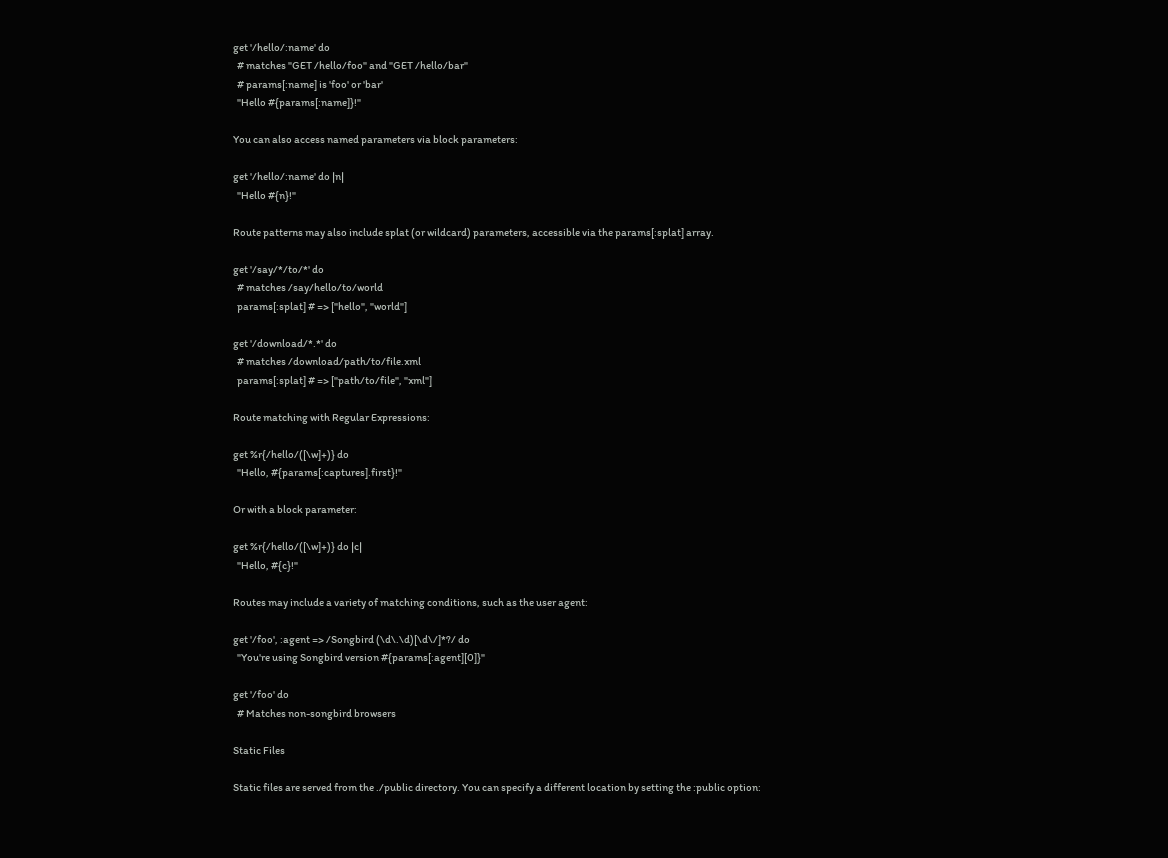get '/hello/:name' do
  # matches "GET /hello/foo" and "GET /hello/bar"
  # params[:name] is 'foo' or 'bar'
  "Hello #{params[:name]}!"

You can also access named parameters via block parameters:

get '/hello/:name' do |n|
  "Hello #{n}!"

Route patterns may also include splat (or wildcard) parameters, accessible via the params[:splat] array.

get '/say/*/to/*' do
  # matches /say/hello/to/world
  params[:splat] # => ["hello", "world"]

get '/download/*.*' do
  # matches /download/path/to/file.xml
  params[:splat] # => ["path/to/file", "xml"]

Route matching with Regular Expressions:

get %r{/hello/([\w]+)} do
  "Hello, #{params[:captures].first}!"

Or with a block parameter:

get %r{/hello/([\w]+)} do |c|
  "Hello, #{c}!"

Routes may include a variety of matching conditions, such as the user agent:

get '/foo', :agent => /Songbird (\d\.\d)[\d\/]*?/ do
  "You're using Songbird version #{params[:agent][0]}"

get '/foo' do
  # Matches non-songbird browsers

Static Files

Static files are served from the ./public directory. You can specify a different location by setting the :public option: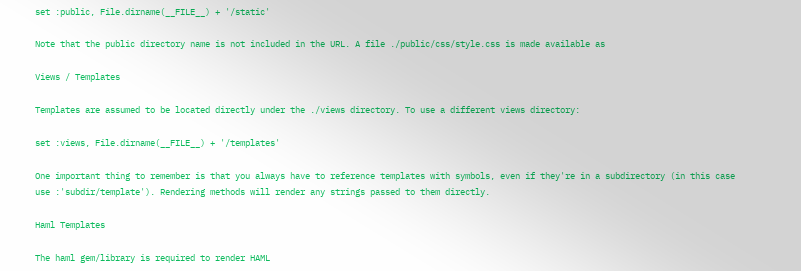set :public, File.dirname(__FILE__) + '/static'

Note that the public directory name is not included in the URL. A file ./public/css/style.css is made available as

Views / Templates

Templates are assumed to be located directly under the ./views directory. To use a different views directory:

set :views, File.dirname(__FILE__) + '/templates'

One important thing to remember is that you always have to reference templates with symbols, even if they're in a subdirectory (in this case use :'subdir/template'). Rendering methods will render any strings passed to them directly.

Haml Templates

The haml gem/library is required to render HAML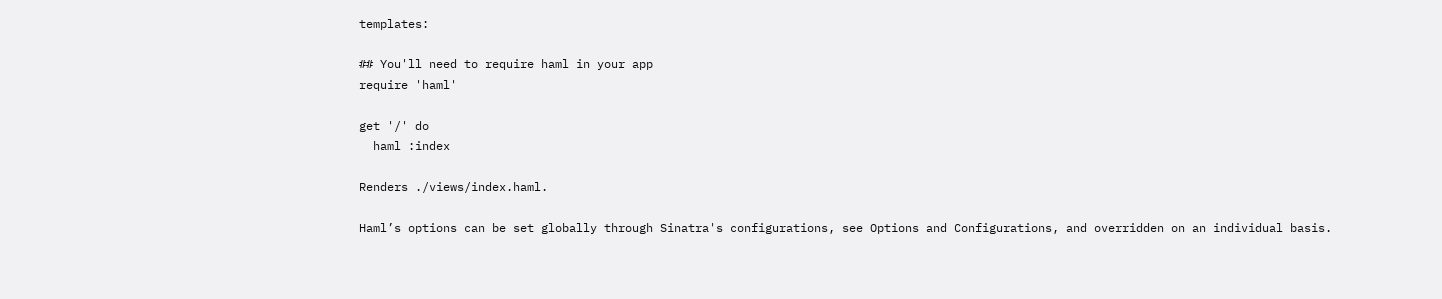templates:

## You'll need to require haml in your app
require 'haml'

get '/' do
  haml :index

Renders ./views/index.haml.

Haml’s options can be set globally through Sinatra's configurations, see Options and Configurations, and overridden on an individual basis.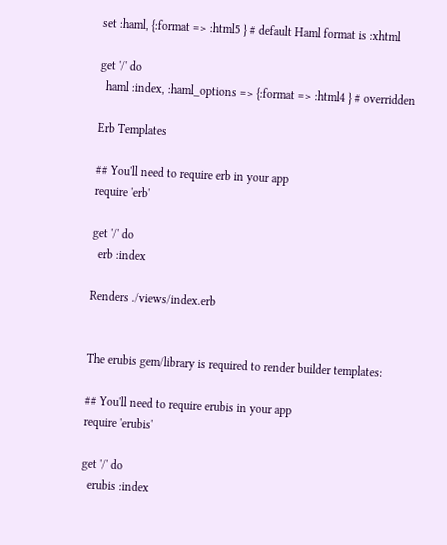set :haml, {:format => :html5 } # default Haml format is :xhtml

get '/' do
  haml :index, :haml_options => {:format => :html4 } # overridden

Erb Templates

## You'll need to require erb in your app
require 'erb'

get '/' do
  erb :index

Renders ./views/index.erb


The erubis gem/library is required to render builder templates:

## You'll need to require erubis in your app
require 'erubis'

get '/' do
  erubis :index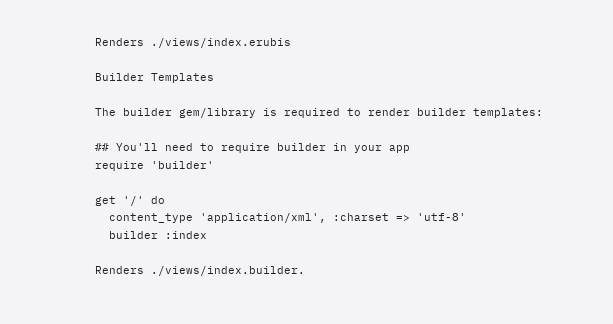Renders ./views/index.erubis

Builder Templates

The builder gem/library is required to render builder templates:

## You'll need to require builder in your app
require 'builder'

get '/' do
  content_type 'application/xml', :charset => 'utf-8'
  builder :index

Renders ./views/index.builder.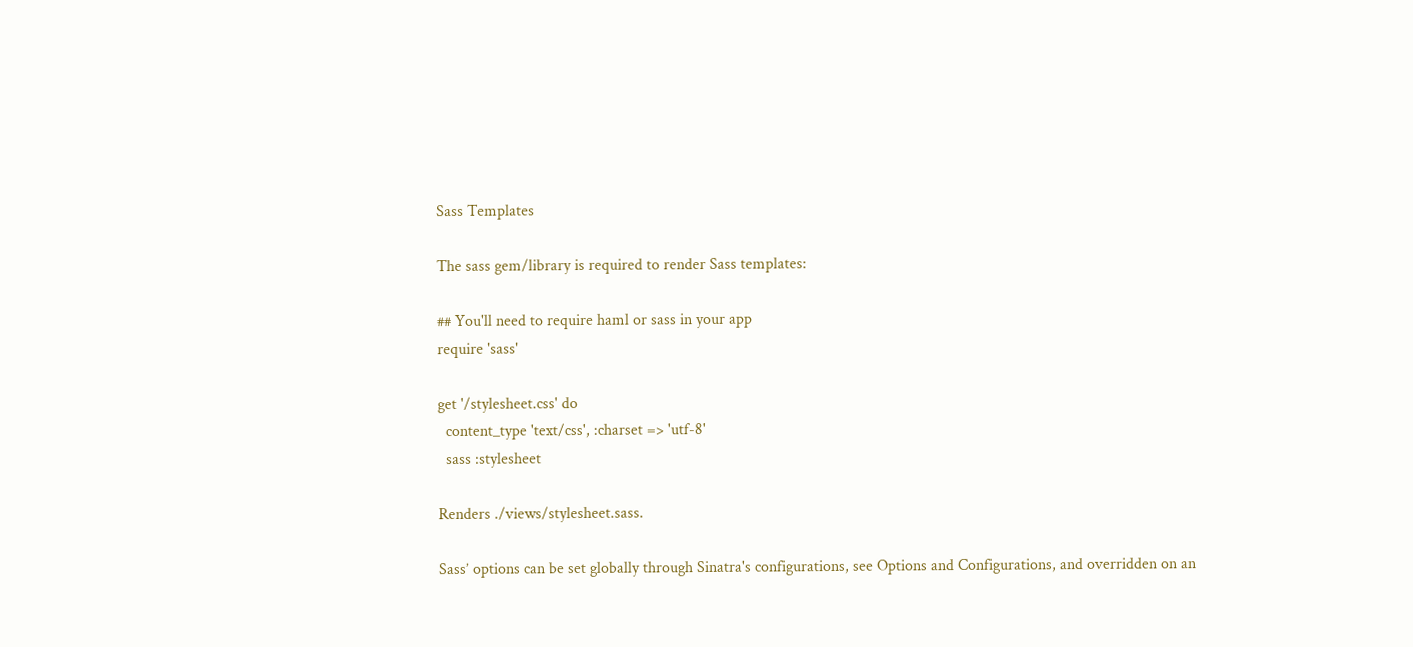Sass Templates

The sass gem/library is required to render Sass templates:

## You'll need to require haml or sass in your app
require 'sass'

get '/stylesheet.css' do
  content_type 'text/css', :charset => 'utf-8'
  sass :stylesheet

Renders ./views/stylesheet.sass.

Sass’ options can be set globally through Sinatra's configurations, see Options and Configurations, and overridden on an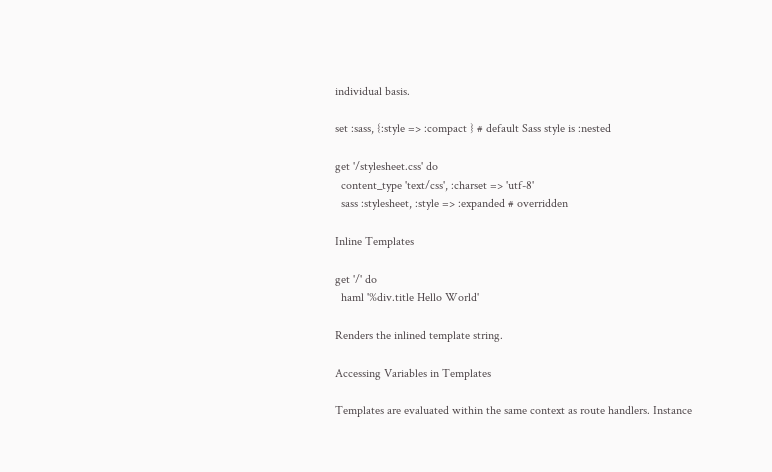individual basis.

set :sass, {:style => :compact } # default Sass style is :nested

get '/stylesheet.css' do
  content_type 'text/css', :charset => 'utf-8'
  sass :stylesheet, :style => :expanded # overridden

Inline Templates

get '/' do
  haml '%div.title Hello World'

Renders the inlined template string.

Accessing Variables in Templates

Templates are evaluated within the same context as route handlers. Instance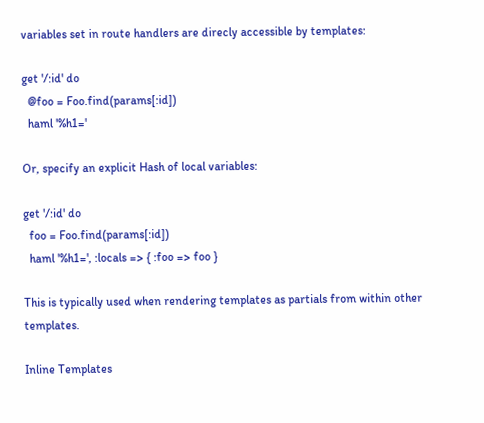variables set in route handlers are direcly accessible by templates:

get '/:id' do
  @foo = Foo.find(params[:id])
  haml '%h1='

Or, specify an explicit Hash of local variables:

get '/:id' do
  foo = Foo.find(params[:id])
  haml '%h1=', :locals => { :foo => foo }

This is typically used when rendering templates as partials from within other templates.

Inline Templates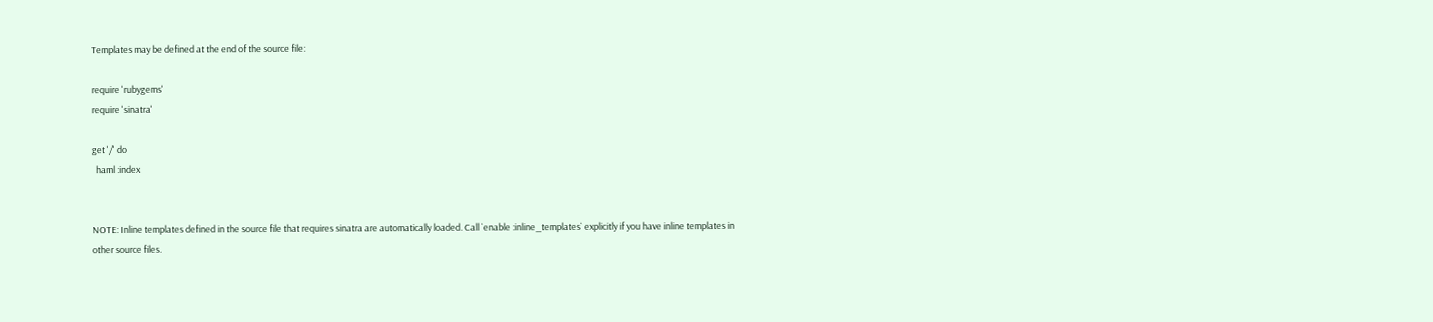Templates may be defined at the end of the source file:

require 'rubygems'
require 'sinatra'

get '/' do
  haml :index


NOTE: Inline templates defined in the source file that requires sinatra are automatically loaded. Call `enable :inline_templates` explicitly if you have inline templates in other source files.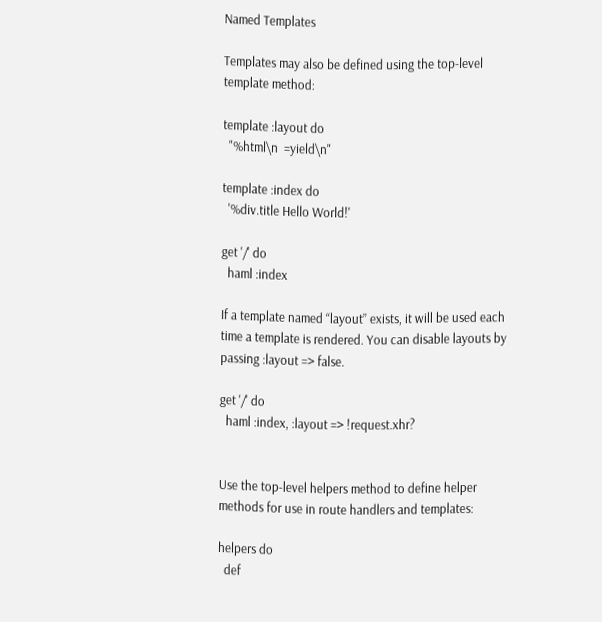Named Templates

Templates may also be defined using the top-level template method:

template :layout do
  "%html\n  =yield\n"

template :index do
  '%div.title Hello World!'

get '/' do
  haml :index

If a template named “layout” exists, it will be used each time a template is rendered. You can disable layouts by passing :layout => false.

get '/' do
  haml :index, :layout => !request.xhr?


Use the top-level helpers method to define helper methods for use in route handlers and templates:

helpers do
  def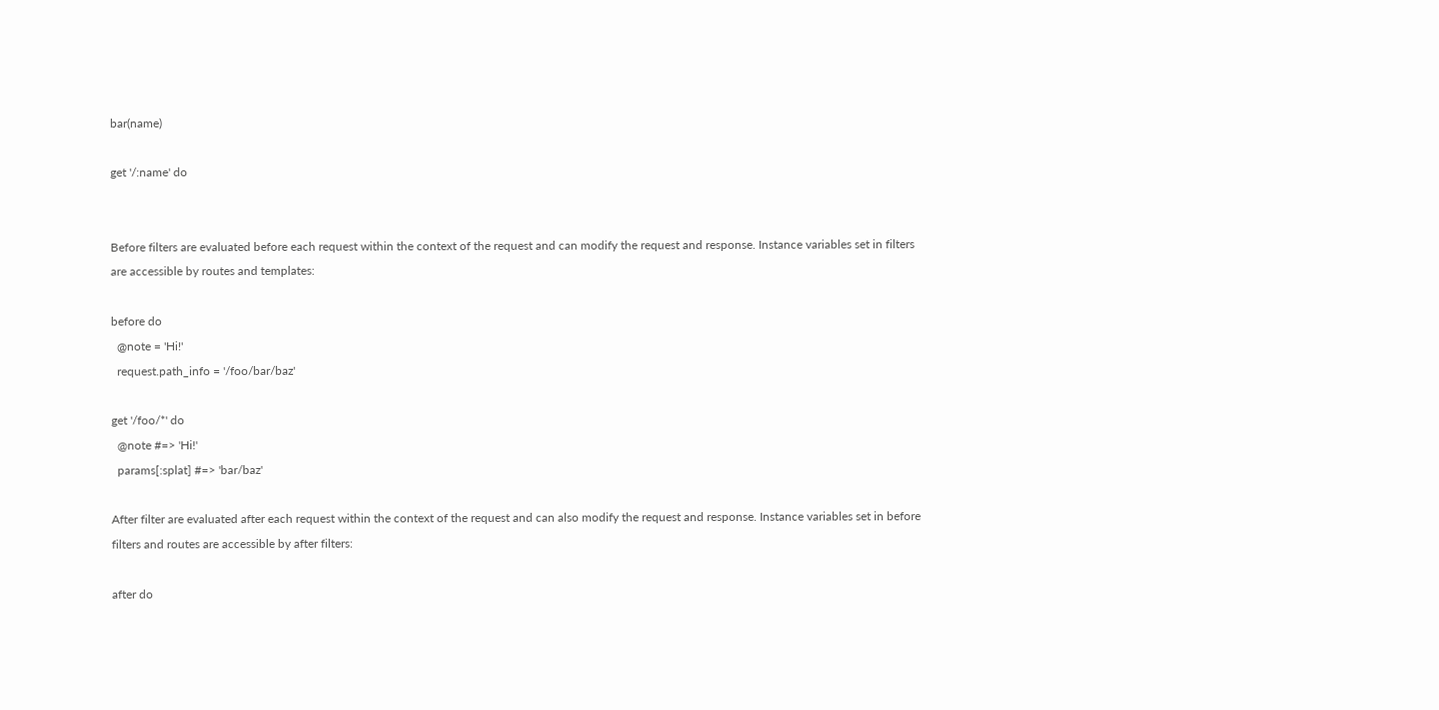bar(name)

get '/:name' do


Before filters are evaluated before each request within the context of the request and can modify the request and response. Instance variables set in filters are accessible by routes and templates:

before do
  @note = 'Hi!'
  request.path_info = '/foo/bar/baz'

get '/foo/*' do
  @note #=> 'Hi!'
  params[:splat] #=> 'bar/baz'

After filter are evaluated after each request within the context of the request and can also modify the request and response. Instance variables set in before filters and routes are accessible by after filters:

after do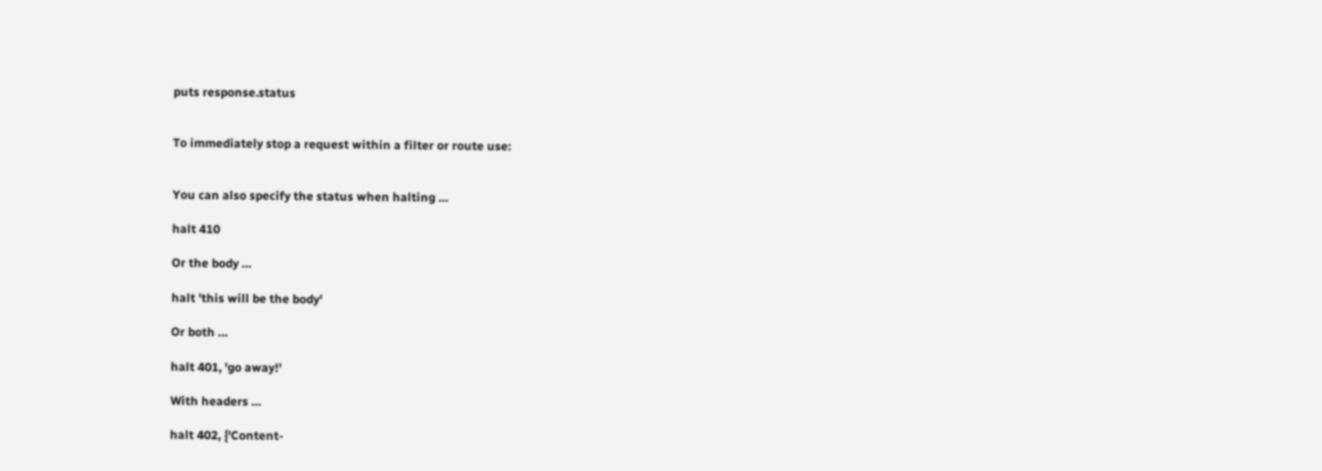puts response.status


To immediately stop a request within a filter or route use:


You can also specify the status when halting …

halt 410

Or the body …

halt 'this will be the body'

Or both …

halt 401, 'go away!'

With headers …

halt 402, {'Content-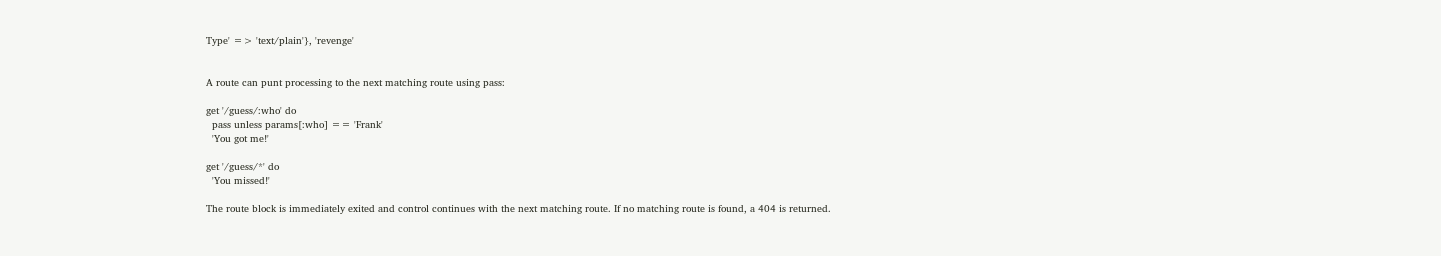Type' => 'text/plain'}, 'revenge'


A route can punt processing to the next matching route using pass:

get '/guess/:who' do
  pass unless params[:who] == 'Frank'
  'You got me!'

get '/guess/*' do
  'You missed!'

The route block is immediately exited and control continues with the next matching route. If no matching route is found, a 404 is returned.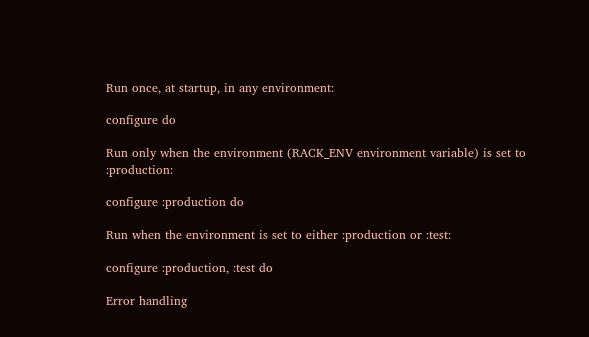Run once, at startup, in any environment:

configure do

Run only when the environment (RACK_ENV environment variable) is set to :production:

configure :production do

Run when the environment is set to either :production or :test:

configure :production, :test do

Error handling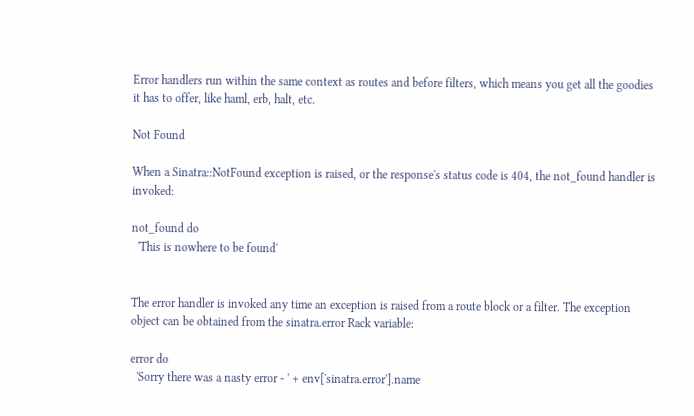Error handlers run within the same context as routes and before filters, which means you get all the goodies it has to offer, like haml, erb, halt, etc.

Not Found

When a Sinatra::NotFound exception is raised, or the response's status code is 404, the not_found handler is invoked:

not_found do
  'This is nowhere to be found'


The error handler is invoked any time an exception is raised from a route block or a filter. The exception object can be obtained from the sinatra.error Rack variable:

error do
  'Sorry there was a nasty error - ' + env['sinatra.error'].name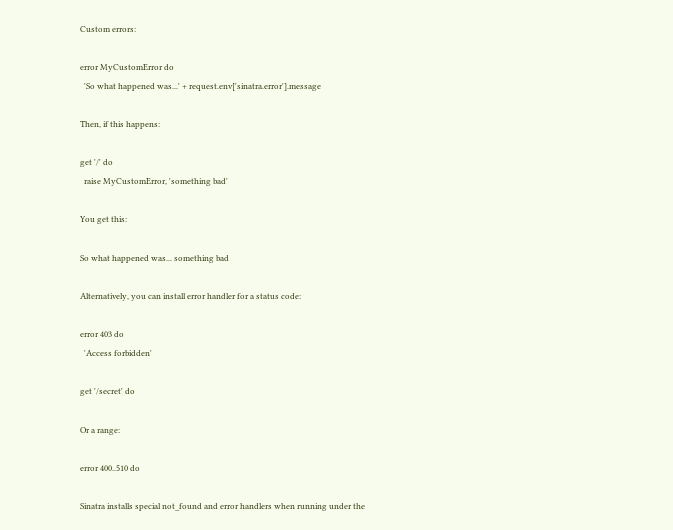Custom errors:

error MyCustomError do
  'So what happened was...' + request.env['sinatra.error'].message

Then, if this happens:

get '/' do
  raise MyCustomError, 'something bad'

You get this:

So what happened was... something bad

Alternatively, you can install error handler for a status code:

error 403 do
  'Access forbidden'

get '/secret' do

Or a range:

error 400..510 do

Sinatra installs special not_found and error handlers when running under the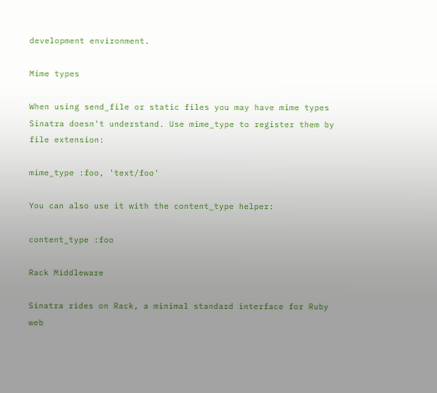development environment.

Mime types

When using send_file or static files you may have mime types Sinatra doesn't understand. Use mime_type to register them by file extension:

mime_type :foo, 'text/foo'

You can also use it with the content_type helper:

content_type :foo

Rack Middleware

Sinatra rides on Rack, a minimal standard interface for Ruby web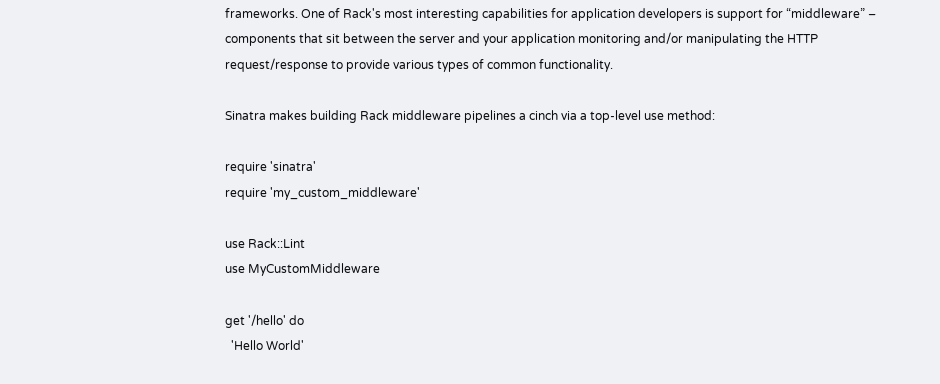frameworks. One of Rack's most interesting capabilities for application developers is support for “middleware” – components that sit between the server and your application monitoring and/or manipulating the HTTP request/response to provide various types of common functionality.

Sinatra makes building Rack middleware pipelines a cinch via a top-level use method:

require 'sinatra'
require 'my_custom_middleware'

use Rack::Lint
use MyCustomMiddleware

get '/hello' do
  'Hello World'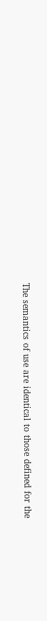The semantics of use are identical to those defined for the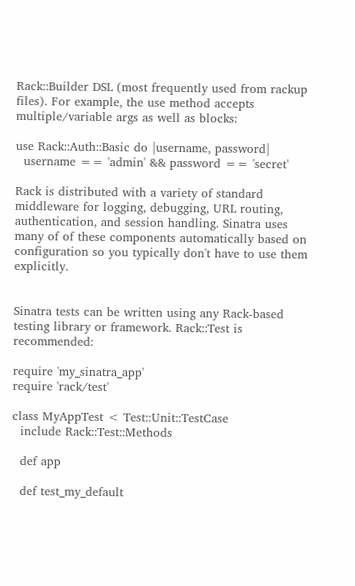Rack::Builder DSL (most frequently used from rackup files). For example, the use method accepts multiple/variable args as well as blocks:

use Rack::Auth::Basic do |username, password|
  username == 'admin' && password == 'secret'

Rack is distributed with a variety of standard middleware for logging, debugging, URL routing, authentication, and session handling. Sinatra uses many of of these components automatically based on configuration so you typically don't have to use them explicitly.


Sinatra tests can be written using any Rack-based testing library or framework. Rack::Test is recommended:

require 'my_sinatra_app'
require 'rack/test'

class MyAppTest < Test::Unit::TestCase
  include Rack::Test::Methods

  def app

  def test_my_default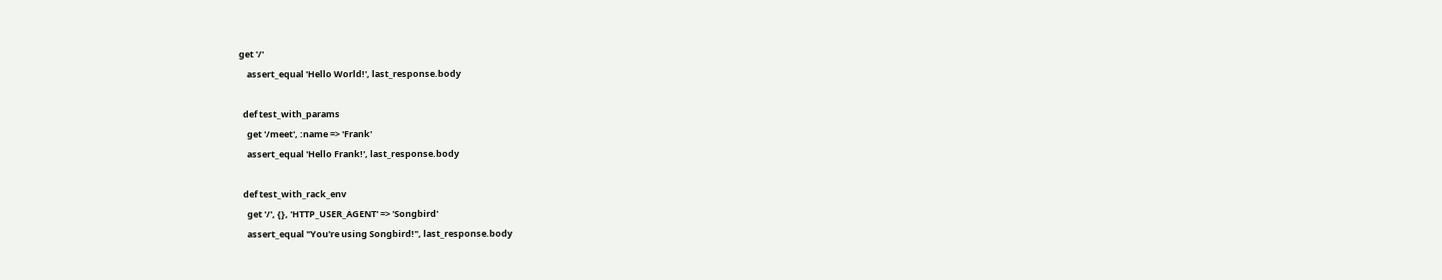get '/'
    assert_equal 'Hello World!', last_response.body

  def test_with_params
    get '/meet', :name => 'Frank'
    assert_equal 'Hello Frank!', last_response.body

  def test_with_rack_env
    get '/', {}, 'HTTP_USER_AGENT' => 'Songbird'
    assert_equal "You're using Songbird!", last_response.body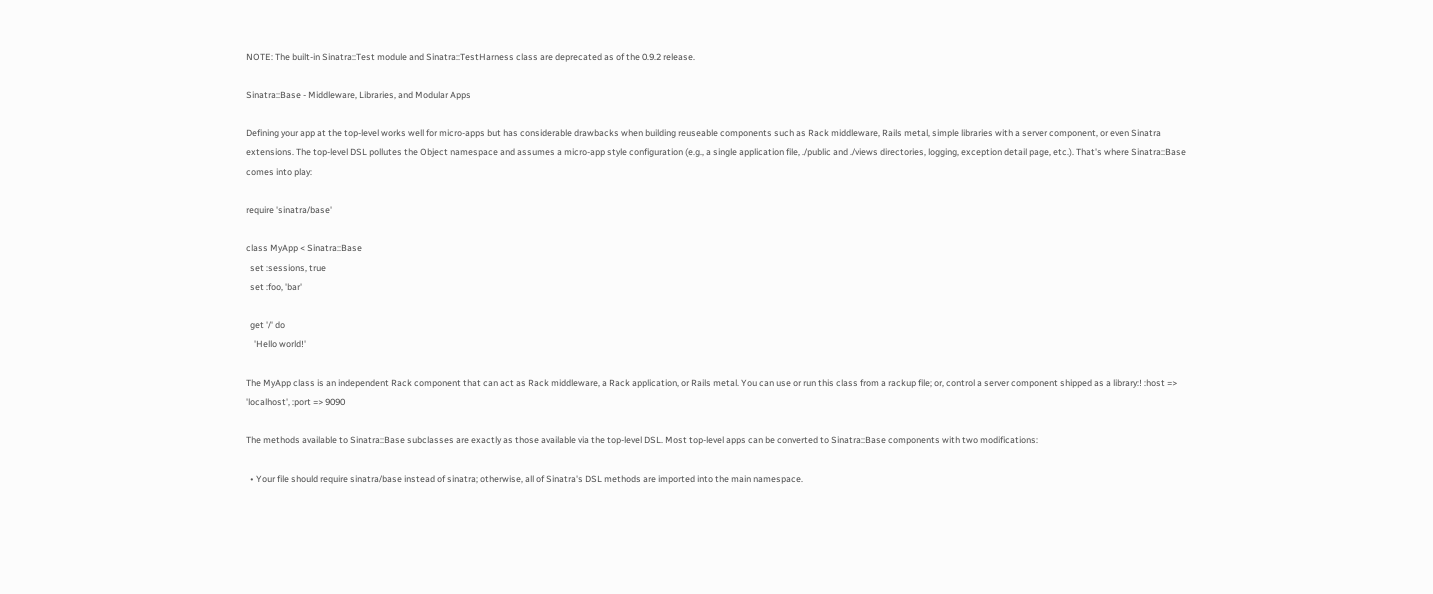NOTE: The built-in Sinatra::Test module and Sinatra::TestHarness class are deprecated as of the 0.9.2 release.

Sinatra::Base - Middleware, Libraries, and Modular Apps

Defining your app at the top-level works well for micro-apps but has considerable drawbacks when building reuseable components such as Rack middleware, Rails metal, simple libraries with a server component, or even Sinatra extensions. The top-level DSL pollutes the Object namespace and assumes a micro-app style configuration (e.g., a single application file, ./public and ./views directories, logging, exception detail page, etc.). That's where Sinatra::Base comes into play:

require 'sinatra/base'

class MyApp < Sinatra::Base
  set :sessions, true
  set :foo, 'bar'

  get '/' do
    'Hello world!'

The MyApp class is an independent Rack component that can act as Rack middleware, a Rack application, or Rails metal. You can use or run this class from a rackup file; or, control a server component shipped as a library:! :host => 'localhost', :port => 9090

The methods available to Sinatra::Base subclasses are exactly as those available via the top-level DSL. Most top-level apps can be converted to Sinatra::Base components with two modifications:

  • Your file should require sinatra/base instead of sinatra; otherwise, all of Sinatra's DSL methods are imported into the main namespace.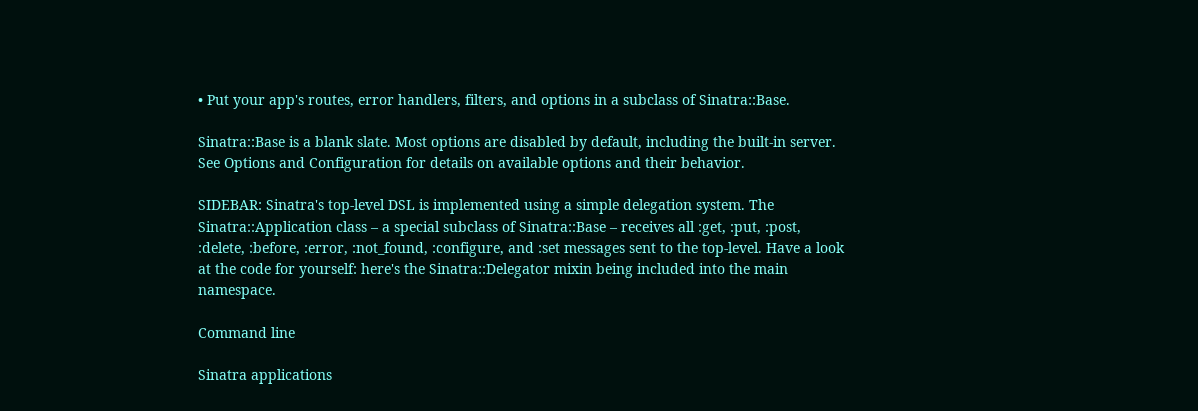• Put your app's routes, error handlers, filters, and options in a subclass of Sinatra::Base.

Sinatra::Base is a blank slate. Most options are disabled by default, including the built-in server. See Options and Configuration for details on available options and their behavior.

SIDEBAR: Sinatra's top-level DSL is implemented using a simple delegation system. The Sinatra::Application class – a special subclass of Sinatra::Base – receives all :get, :put, :post, :delete, :before, :error, :not_found, :configure, and :set messages sent to the top-level. Have a look at the code for yourself: here's the Sinatra::Delegator mixin being included into the main namespace.

Command line

Sinatra applications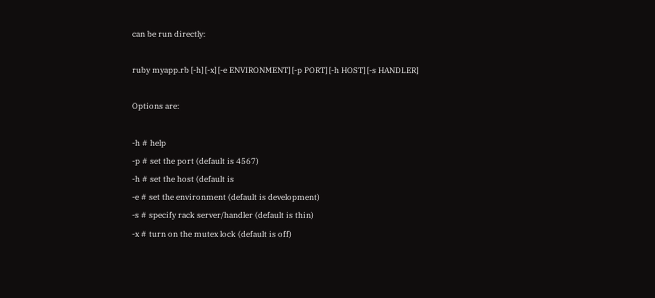can be run directly:

ruby myapp.rb [-h] [-x] [-e ENVIRONMENT] [-p PORT] [-h HOST] [-s HANDLER]

Options are:

-h # help
-p # set the port (default is 4567)
-h # set the host (default is
-e # set the environment (default is development)
-s # specify rack server/handler (default is thin)
-x # turn on the mutex lock (default is off)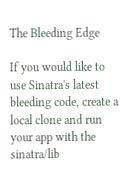The Bleeding Edge

If you would like to use Sinatra's latest bleeding code, create a local clone and run your app with the sinatra/lib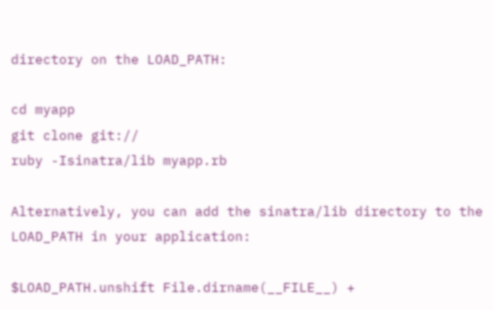directory on the LOAD_PATH:

cd myapp
git clone git://
ruby -Isinatra/lib myapp.rb

Alternatively, you can add the sinatra/lib directory to the LOAD_PATH in your application:

$LOAD_PATH.unshift File.dirname(__FILE__) +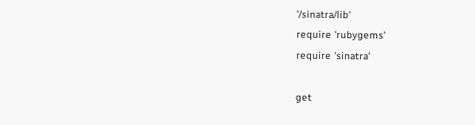'/sinatra/lib'
require 'rubygems'
require 'sinatra'

get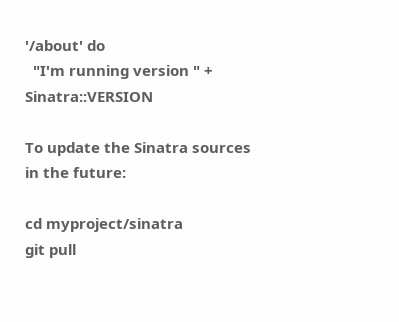'/about' do
  "I'm running version " + Sinatra::VERSION

To update the Sinatra sources in the future:

cd myproject/sinatra
git pull